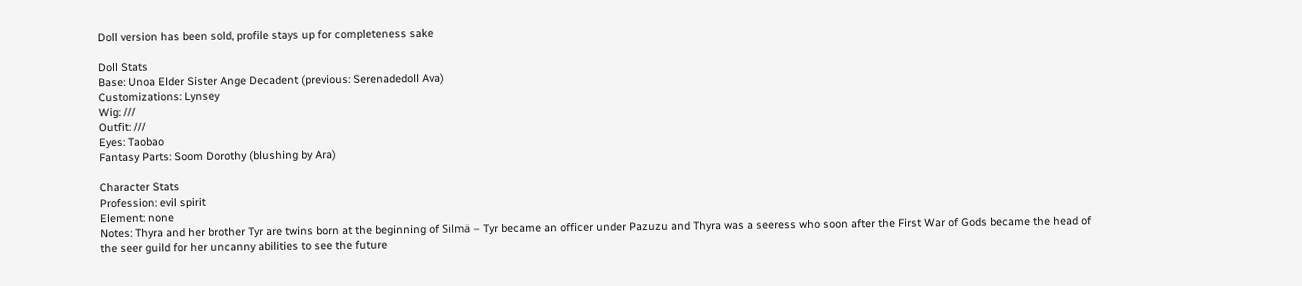Doll version has been sold, profile stays up for completeness sake

Doll Stats
Base: Unoa Elder Sister Ange Decadent (previous: Serenadedoll Ava)
Customizations: Lynsey
Wig: ///
Outfit: ///
Eyes: Taobao
Fantasy Parts: Soom Dorothy (blushing by Ara)

Character Stats
Profession: evil spirit
Element: none
Notes: Thyra and her brother Tyr are twins born at the beginning of Silmä – Tyr became an officer under Pazuzu and Thyra was a seeress who soon after the First War of Gods became the head of the seer guild for her uncanny abilities to see the future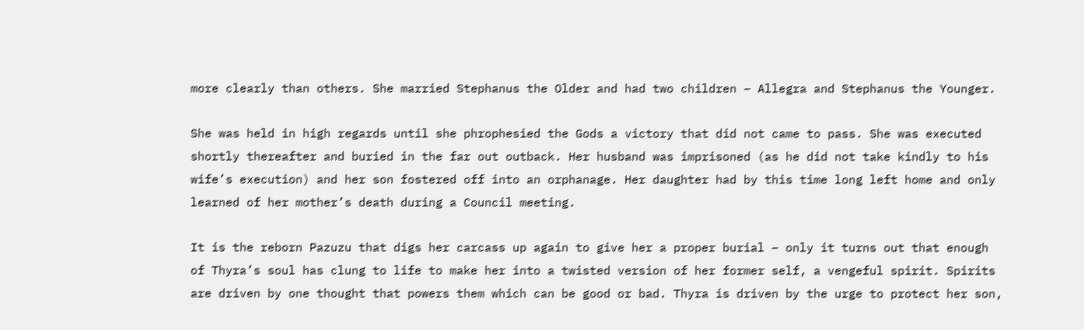more clearly than others. She married Stephanus the Older and had two children – Allegra and Stephanus the Younger.

She was held in high regards until she phrophesied the Gods a victory that did not came to pass. She was executed shortly thereafter and buried in the far out outback. Her husband was imprisoned (as he did not take kindly to his wife’s execution) and her son fostered off into an orphanage. Her daughter had by this time long left home and only learned of her mother’s death during a Council meeting.

It is the reborn Pazuzu that digs her carcass up again to give her a proper burial – only it turns out that enough of Thyra’s soul has clung to life to make her into a twisted version of her former self, a vengeful spirit. Spirits are driven by one thought that powers them which can be good or bad. Thyra is driven by the urge to protect her son,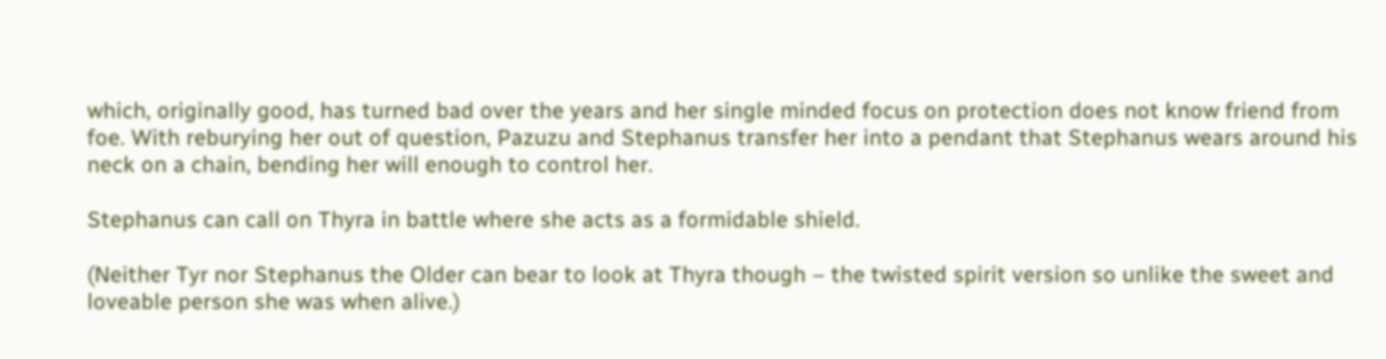which, originally good, has turned bad over the years and her single minded focus on protection does not know friend from foe. With reburying her out of question, Pazuzu and Stephanus transfer her into a pendant that Stephanus wears around his neck on a chain, bending her will enough to control her.

Stephanus can call on Thyra in battle where she acts as a formidable shield.

(Neither Tyr nor Stephanus the Older can bear to look at Thyra though – the twisted spirit version so unlike the sweet and loveable person she was when alive.)